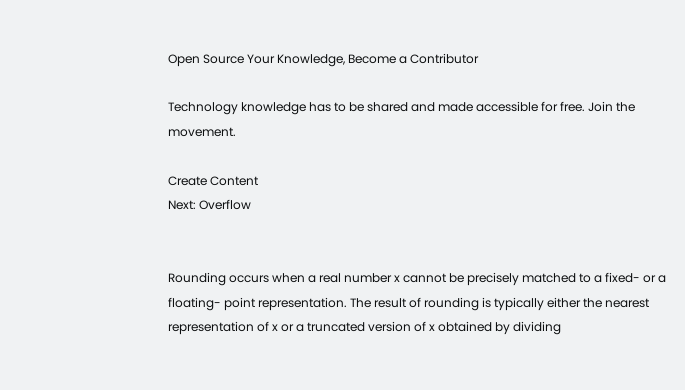Open Source Your Knowledge, Become a Contributor

Technology knowledge has to be shared and made accessible for free. Join the movement.

Create Content
Next: Overflow


Rounding occurs when a real number x cannot be precisely matched to a fixed- or a floating- point representation. The result of rounding is typically either the nearest representation of x or a truncated version of x obtained by dividing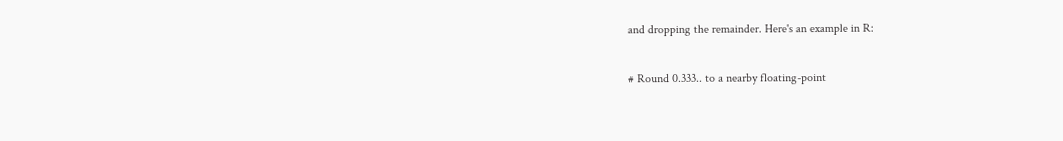and dropping the remainder. Here's an example in R:

# Round 0.333.. to a nearby floating-point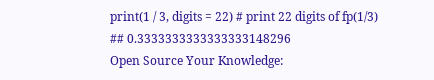print(1 / 3, digits = 22) # print 22 digits of fp(1/3)
## 0.3333333333333333148296
Open Source Your Knowledge: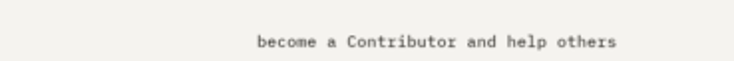become a Contributor and help others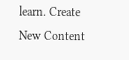learn. Create New Content